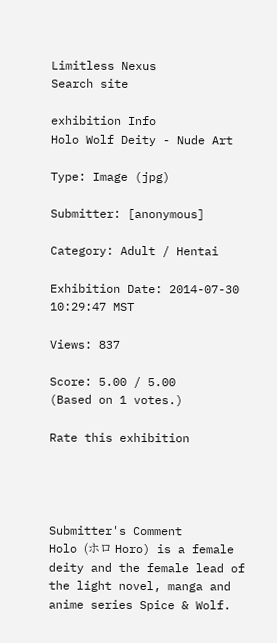Limitless Nexus
Search site

exhibition Info
Holo Wolf Deity - Nude Art

Type: Image (jpg)

Submitter: [anonymous]

Category: Adult / Hentai

Exhibition Date: 2014-07-30 10:29:47 MST

Views: 837

Score: 5.00 / 5.00
(Based on 1 votes.)

Rate this exhibition




Submitter's Comment
Holo (ホロ Horo) is a female deity and the female lead of the light novel, manga and anime series Spice & Wolf.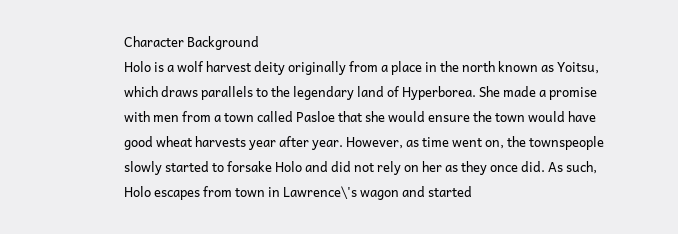Character Background
Holo is a wolf harvest deity originally from a place in the north known as Yoitsu, which draws parallels to the legendary land of Hyperborea. She made a promise with men from a town called Pasloe that she would ensure the town would have good wheat harvests year after year. However, as time went on, the townspeople slowly started to forsake Holo and did not rely on her as they once did. As such, Holo escapes from town in Lawrence\'s wagon and started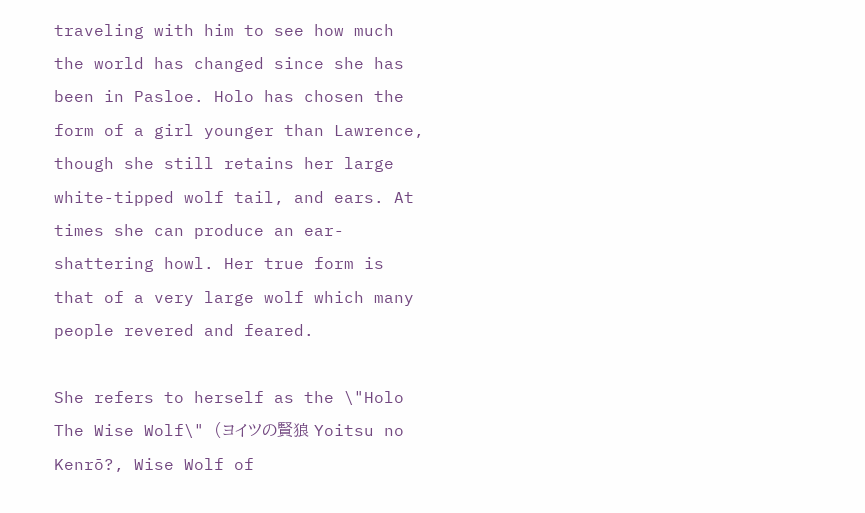traveling with him to see how much the world has changed since she has been in Pasloe. Holo has chosen the form of a girl younger than Lawrence, though she still retains her large white-tipped wolf tail, and ears. At times she can produce an ear-shattering howl. Her true form is that of a very large wolf which many people revered and feared.

She refers to herself as the \"Holo The Wise Wolf\" (ヨイツの賢狼 Yoitsu no Kenrō?, Wise Wolf of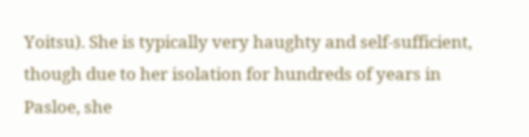Yoitsu). She is typically very haughty and self-sufficient, though due to her isolation for hundreds of years in Pasloe, she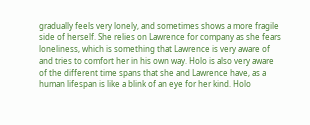gradually feels very lonely, and sometimes shows a more fragile side of herself. She relies on Lawrence for company as she fears loneliness, which is something that Lawrence is very aware of and tries to comfort her in his own way. Holo is also very aware of the different time spans that she and Lawrence have, as a human lifespan is like a blink of an eye for her kind. Holo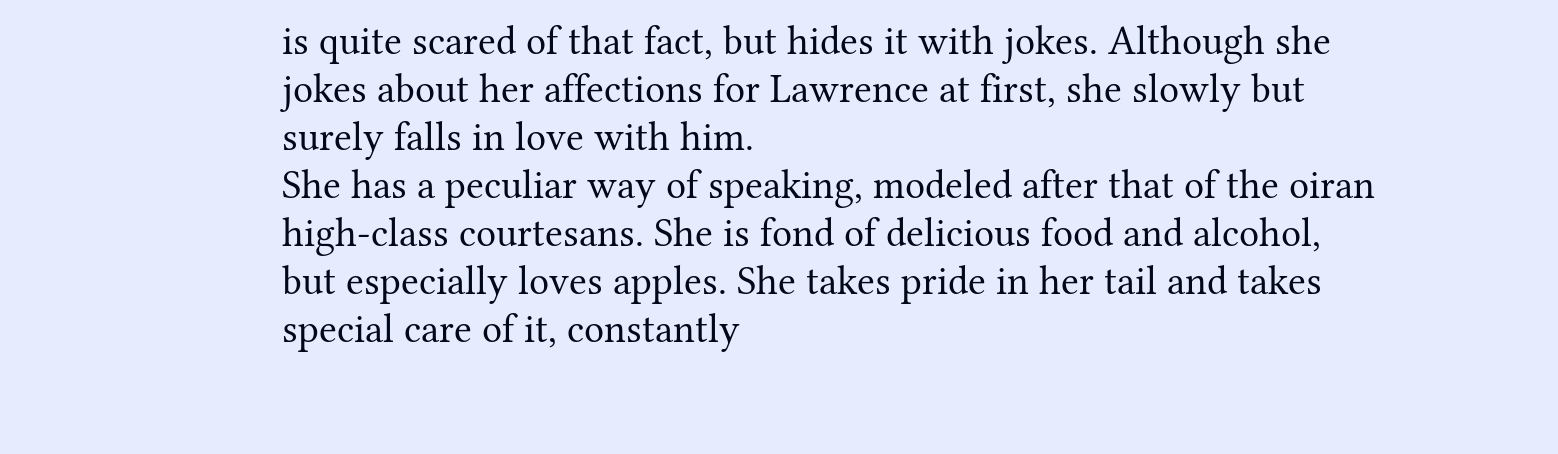is quite scared of that fact, but hides it with jokes. Although she jokes about her affections for Lawrence at first, she slowly but surely falls in love with him.
She has a peculiar way of speaking, modeled after that of the oiran high-class courtesans. She is fond of delicious food and alcohol, but especially loves apples. She takes pride in her tail and takes special care of it, constantly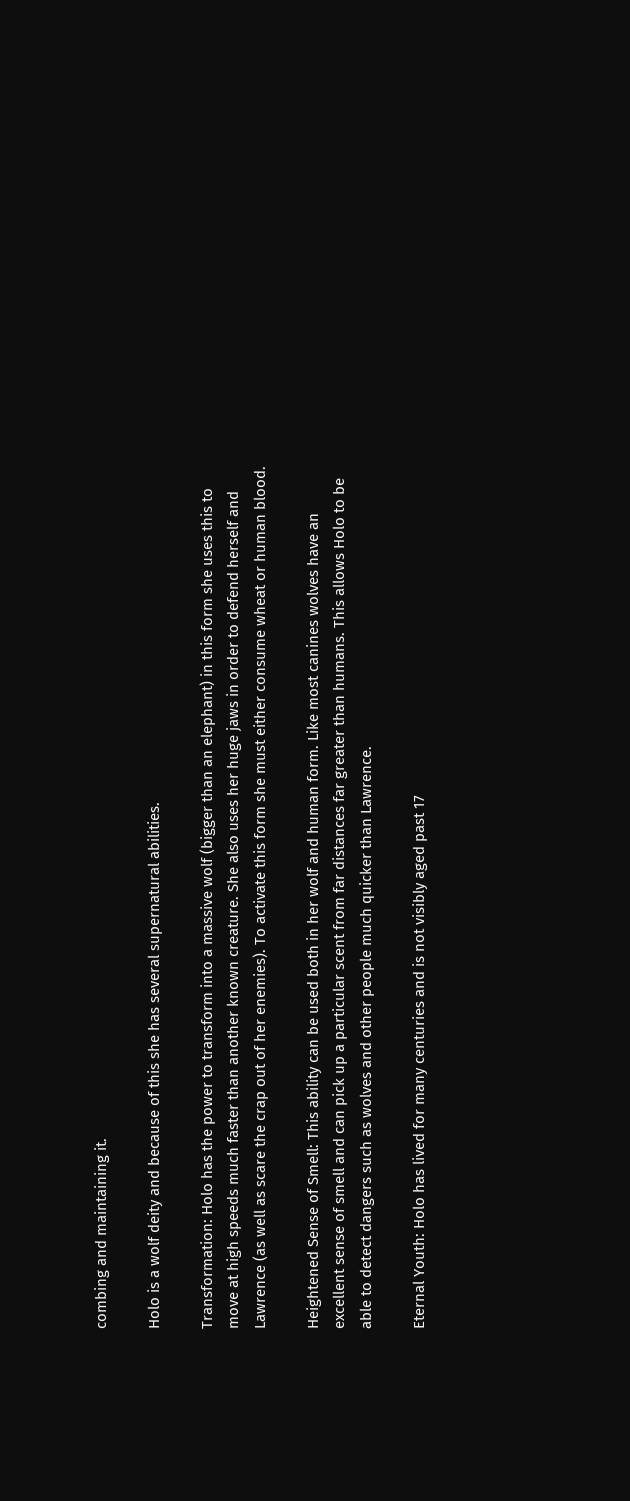combing and maintaining it.

Holo is a wolf deity and because of this she has several supernatural abilities.

Transformation: Holo has the power to transform into a massive wolf (bigger than an elephant) in this form she uses this to move at high speeds much faster than another known creature. She also uses her huge jaws in order to defend herself and Lawrence (as well as scare the crap out of her enemies). To activate this form she must either consume wheat or human blood.

Heightened Sense of Smell: This ability can be used both in her wolf and human form. Like most canines wolves have an excellent sense of smell and can pick up a particular scent from far distances far greater than humans. This allows Holo to be able to detect dangers such as wolves and other people much quicker than Lawrence.

Eternal Youth: Holo has lived for many centuries and is not visibly aged past 17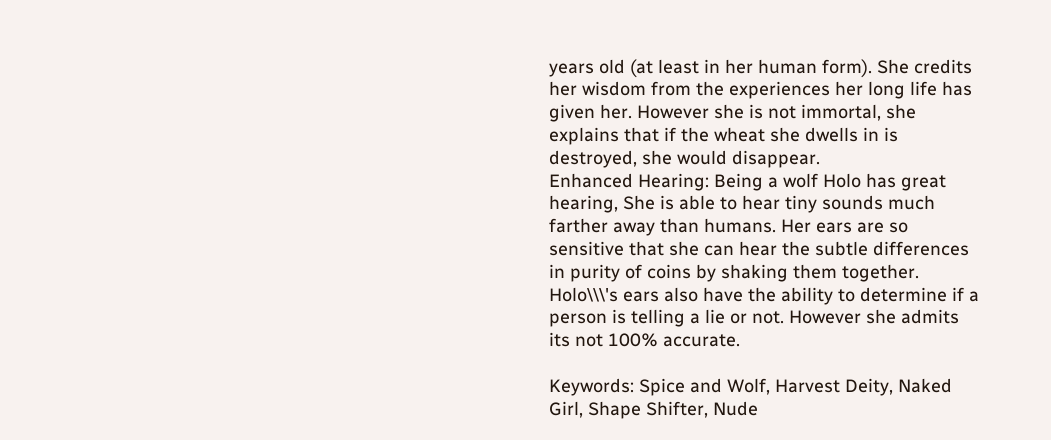years old (at least in her human form). She credits her wisdom from the experiences her long life has given her. However she is not immortal, she explains that if the wheat she dwells in is destroyed, she would disappear.
Enhanced Hearing: Being a wolf Holo has great hearing, She is able to hear tiny sounds much farther away than humans. Her ears are so sensitive that she can hear the subtle differences in purity of coins by shaking them together. Holo\\\'s ears also have the ability to determine if a person is telling a lie or not. However she admits its not 100% accurate.

Keywords: Spice and Wolf, Harvest Deity, Naked Girl, Shape Shifter, Nude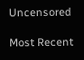Uncensored

Most Recent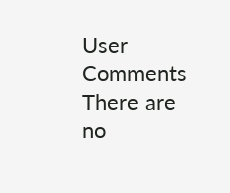User Comments
There are no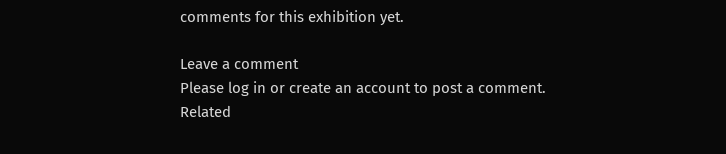comments for this exhibition yet.

Leave a comment
Please log in or create an account to post a comment.
Related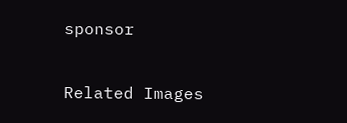sponsor

Related Images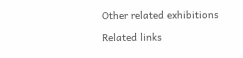Other related exhibitions

Related links